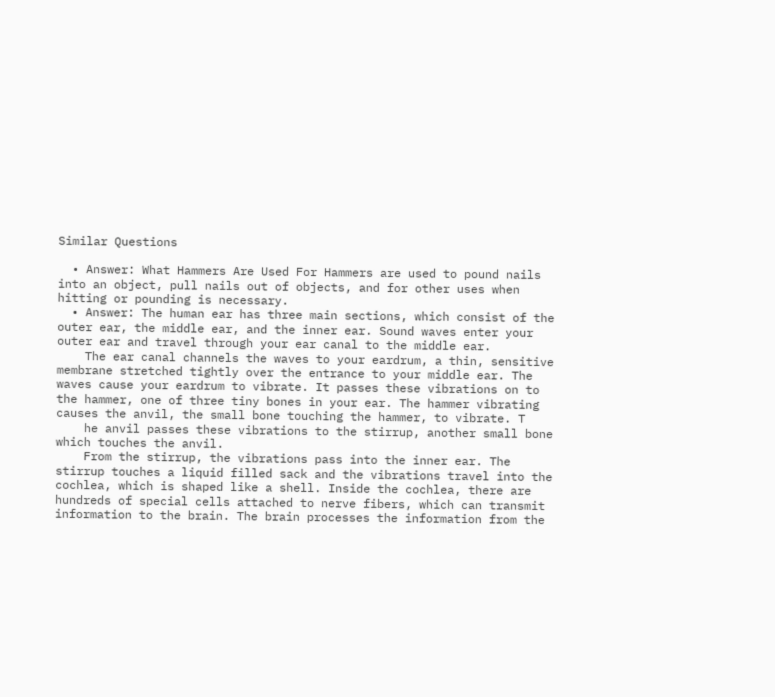Similar Questions

  • Answer: What Hammers Are Used For Hammers are used to pound nails into an object, pull nails out of objects, and for other uses when hitting or pounding is necessary.
  • Answer: The human ear has three main sections, which consist of the outer ear, the middle ear, and the inner ear. Sound waves enter your outer ear and travel through your ear canal to the middle ear.
    The ear canal channels the waves to your eardrum, a thin, sensitive membrane stretched tightly over the entrance to your middle ear. The waves cause your eardrum to vibrate. It passes these vibrations on to the hammer, one of three tiny bones in your ear. The hammer vibrating causes the anvil, the small bone touching the hammer, to vibrate. T
    he anvil passes these vibrations to the stirrup, another small bone which touches the anvil.
    From the stirrup, the vibrations pass into the inner ear. The stirrup touches a liquid filled sack and the vibrations travel into the cochlea, which is shaped like a shell. Inside the cochlea, there are hundreds of special cells attached to nerve fibers, which can transmit information to the brain. The brain processes the information from the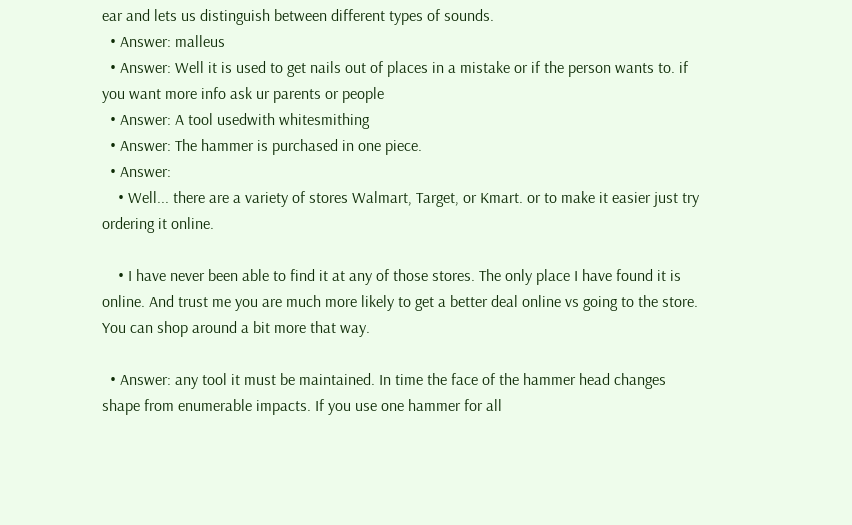ear and lets us distinguish between different types of sounds.
  • Answer: malleus
  • Answer: Well it is used to get nails out of places in a mistake or if the person wants to. if you want more info ask ur parents or people
  • Answer: A tool usedwith whitesmithing
  • Answer: The hammer is purchased in one piece.
  • Answer:
    • Well... there are a variety of stores Walmart, Target, or Kmart. or to make it easier just try ordering it online.

    • I have never been able to find it at any of those stores. The only place I have found it is online. And trust me you are much more likely to get a better deal online vs going to the store. You can shop around a bit more that way.

  • Answer: any tool it must be maintained. In time the face of the hammer head changes shape from enumerable impacts. If you use one hammer for all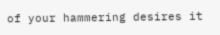of your hammering desires it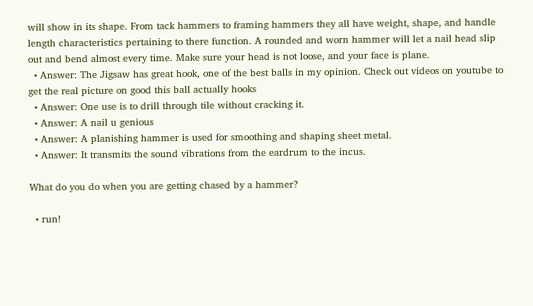will show in its shape. From tack hammers to framing hammers they all have weight, shape, and handle length characteristics pertaining to there function. A rounded and worn hammer will let a nail head slip out and bend almost every time. Make sure your head is not loose, and your face is plane.
  • Answer: The Jigsaw has great hook, one of the best balls in my opinion. Check out videos on youtube to get the real picture on good this ball actually hooks
  • Answer: One use is to drill through tile without cracking it.
  • Answer: A nail u genious
  • Answer: A planishing hammer is used for smoothing and shaping sheet metal.
  • Answer: It transmits the sound vibrations from the eardrum to the incus.

What do you do when you are getting chased by a hammer?

  • run!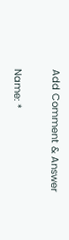Add Comment & Answer

Name: *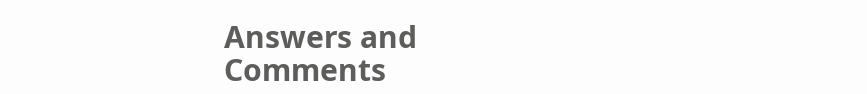Answers and Comments